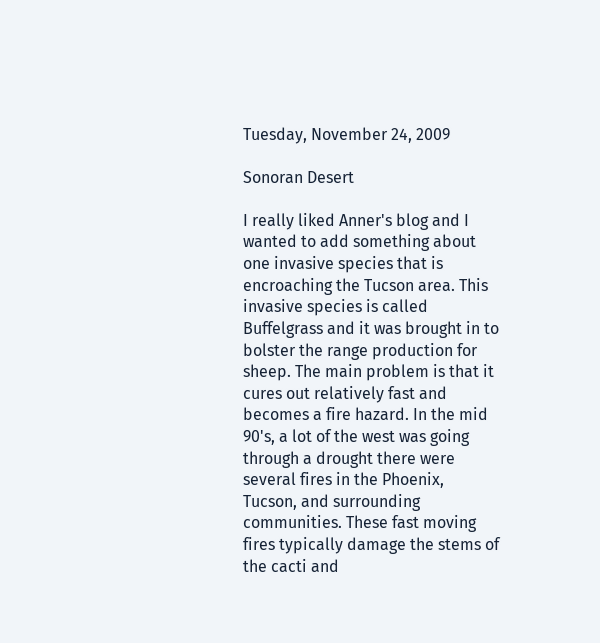Tuesday, November 24, 2009

Sonoran Desert

I really liked Anner's blog and I wanted to add something about one invasive species that is encroaching the Tucson area. This invasive species is called Buffelgrass and it was brought in to bolster the range production for sheep. The main problem is that it cures out relatively fast and becomes a fire hazard. In the mid 90's, a lot of the west was going through a drought there were several fires in the Phoenix, Tucson, and surrounding communities. These fast moving fires typically damage the stems of the cacti and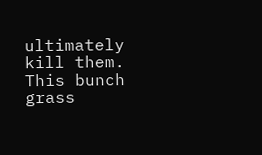ultimately kill them. This bunch grass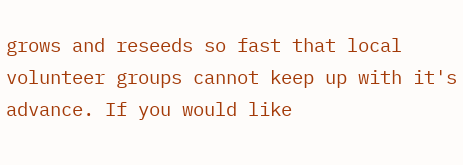grows and reseeds so fast that local volunteer groups cannot keep up with it's advance. If you would like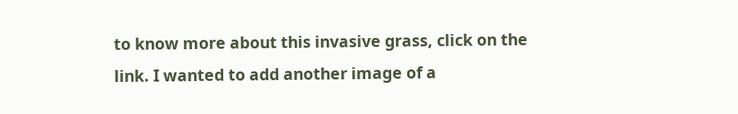to know more about this invasive grass, click on the link. I wanted to add another image of a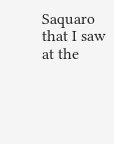Saquaro that I saw at the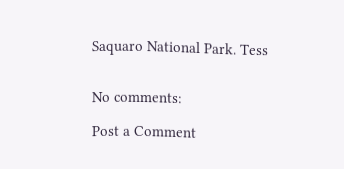Saquaro National Park. Tess


No comments:

Post a Comment